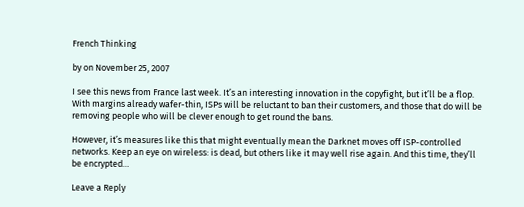French Thinking

by on November 25, 2007

I see this news from France last week. It’s an interesting innovation in the copyfight, but it’ll be a flop. With margins already wafer-thin, ISPs will be reluctant to ban their customers, and those that do will be removing people who will be clever enough to get round the bans.

However, it’s measures like this that might eventually mean the Darknet moves off ISP-controlled networks. Keep an eye on wireless: is dead, but others like it may well rise again. And this time, they’ll be encrypted…

Leave a Reply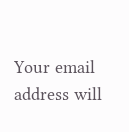Your email address will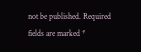not be published. Required fields are marked *